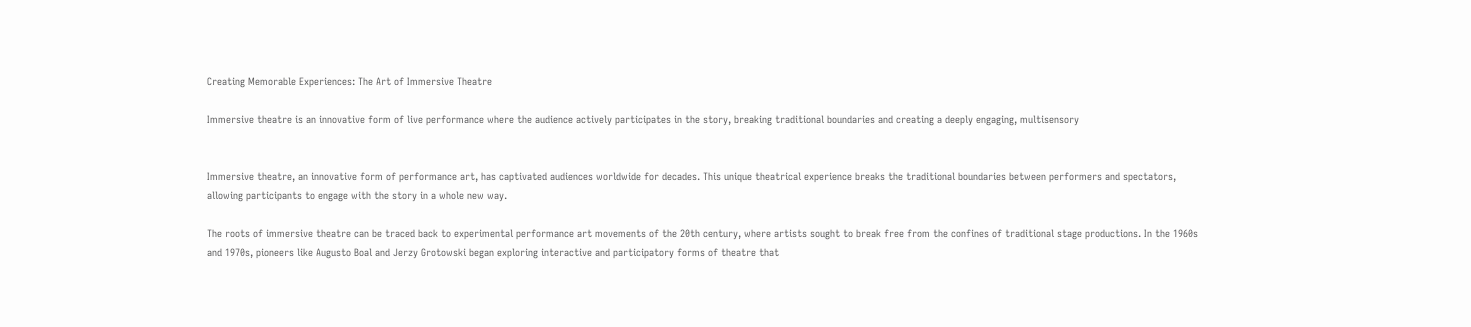Creating Memorable Experiences: The Art of Immersive Theatre

Immersive theatre is an innovative form of live performance where the audience actively participates in the story, breaking traditional boundaries and creating a deeply engaging, multisensory


Immersive theatre, an innovative form of performance art, has captivated audiences worldwide for decades. This unique theatrical experience breaks the traditional boundaries between performers and spectators, allowing participants to engage with the story in a whole new way.

The roots of immersive theatre can be traced back to experimental performance art movements of the 20th century, where artists sought to break free from the confines of traditional stage productions. In the 1960s and 1970s, pioneers like Augusto Boal and Jerzy Grotowski began exploring interactive and participatory forms of theatre that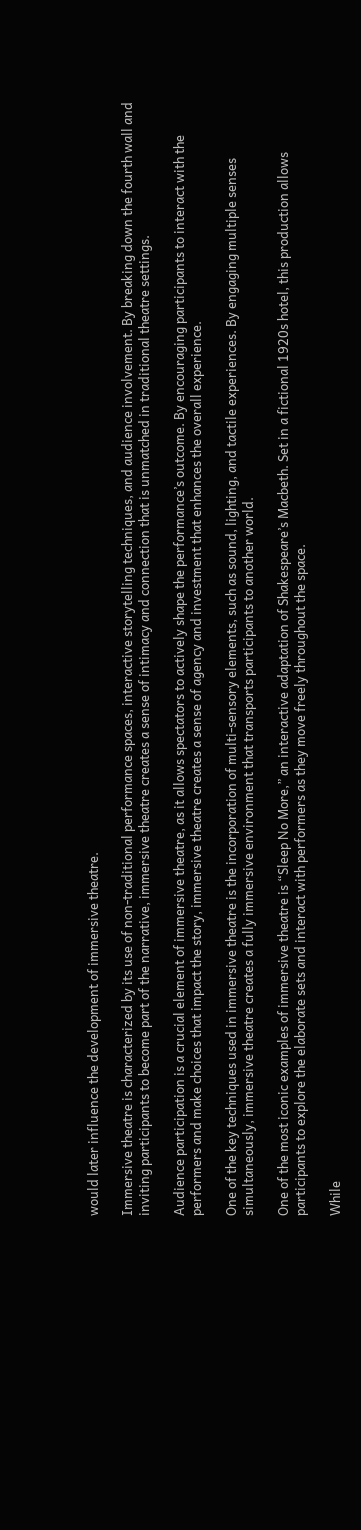would later influence the development of immersive theatre.

Immersive theatre is characterized by its use of non-traditional performance spaces, interactive storytelling techniques, and audience involvement. By breaking down the fourth wall and inviting participants to become part of the narrative, immersive theatre creates a sense of intimacy and connection that is unmatched in traditional theatre settings.

Audience participation is a crucial element of immersive theatre, as it allows spectators to actively shape the performance’s outcome. By encouraging participants to interact with the performers and make choices that impact the story, immersive theatre creates a sense of agency and investment that enhances the overall experience.

One of the key techniques used in immersive theatre is the incorporation of multi-sensory elements, such as sound, lighting, and tactile experiences. By engaging multiple senses simultaneously, immersive theatre creates a fully immersive environment that transports participants to another world.

One of the most iconic examples of immersive theatre is “Sleep No More,” an interactive adaptation of Shakespeare’s Macbeth. Set in a fictional 1920s hotel, this production allows participants to explore the elaborate sets and interact with performers as they move freely throughout the space.

While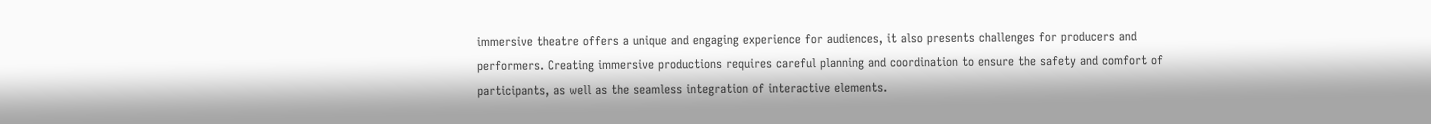immersive theatre offers a unique and engaging experience for audiences, it also presents challenges for producers and performers. Creating immersive productions requires careful planning and coordination to ensure the safety and comfort of participants, as well as the seamless integration of interactive elements.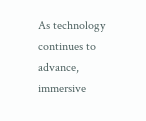As technology continues to advance, immersive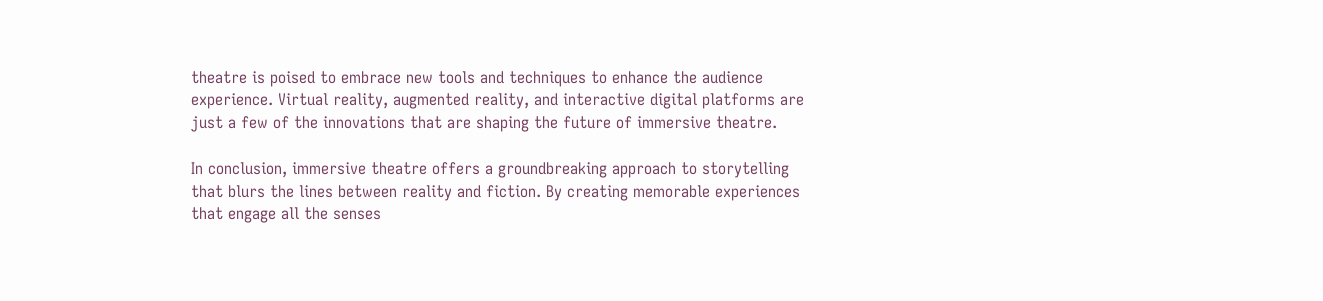theatre is poised to embrace new tools and techniques to enhance the audience experience. Virtual reality, augmented reality, and interactive digital platforms are just a few of the innovations that are shaping the future of immersive theatre.

In conclusion, immersive theatre offers a groundbreaking approach to storytelling that blurs the lines between reality and fiction. By creating memorable experiences that engage all the senses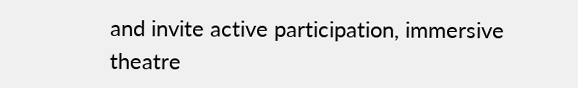and invite active participation, immersive theatre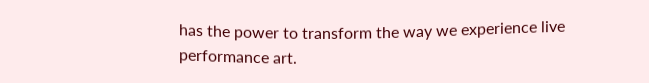has the power to transform the way we experience live performance art.